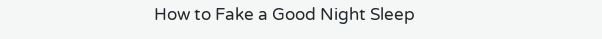How to Fake a Good Night Sleep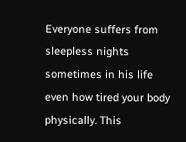Everyone suffers from sleepless nights sometimes in his life even how tired your body physically. This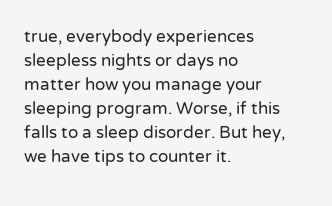true, everybody experiences sleepless nights or days no matter how you manage your sleeping program. Worse, if this falls to a sleep disorder. But hey, we have tips to counter it.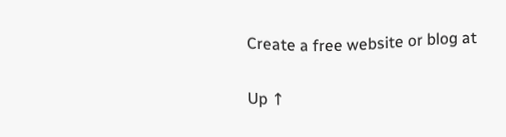Create a free website or blog at

Up ↑